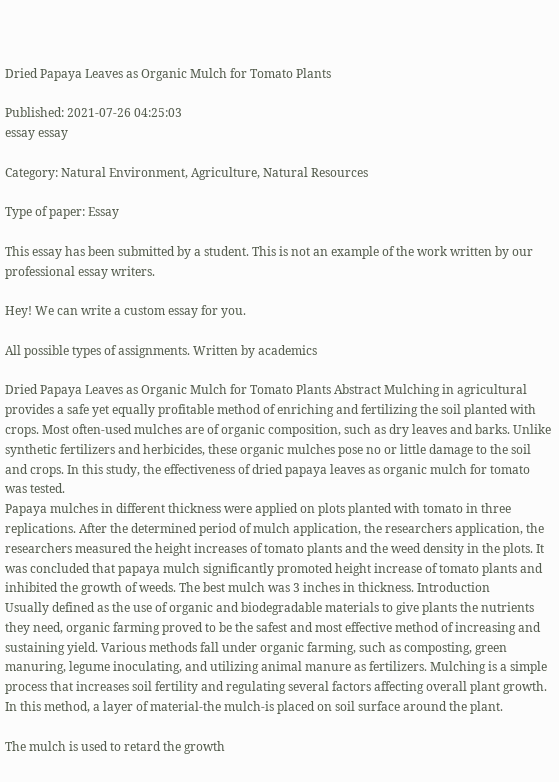Dried Papaya Leaves as Organic Mulch for Tomato Plants

Published: 2021-07-26 04:25:03
essay essay

Category: Natural Environment, Agriculture, Natural Resources

Type of paper: Essay

This essay has been submitted by a student. This is not an example of the work written by our professional essay writers.

Hey! We can write a custom essay for you.

All possible types of assignments. Written by academics

Dried Papaya Leaves as Organic Mulch for Tomato Plants Abstract Mulching in agricultural provides a safe yet equally profitable method of enriching and fertilizing the soil planted with crops. Most often-used mulches are of organic composition, such as dry leaves and barks. Unlike synthetic fertilizers and herbicides, these organic mulches pose no or little damage to the soil and crops. In this study, the effectiveness of dried papaya leaves as organic mulch for tomato was tested.
Papaya mulches in different thickness were applied on plots planted with tomato in three replications. After the determined period of mulch application, the researchers application, the researchers measured the height increases of tomato plants and the weed density in the plots. It was concluded that papaya mulch significantly promoted height increase of tomato plants and inhibited the growth of weeds. The best mulch was 3 inches in thickness. Introduction
Usually defined as the use of organic and biodegradable materials to give plants the nutrients they need, organic farming proved to be the safest and most effective method of increasing and sustaining yield. Various methods fall under organic farming, such as composting, green manuring, legume inoculating, and utilizing animal manure as fertilizers. Mulching is a simple process that increases soil fertility and regulating several factors affecting overall plant growth. In this method, a layer of material-the mulch-is placed on soil surface around the plant.

The mulch is used to retard the growth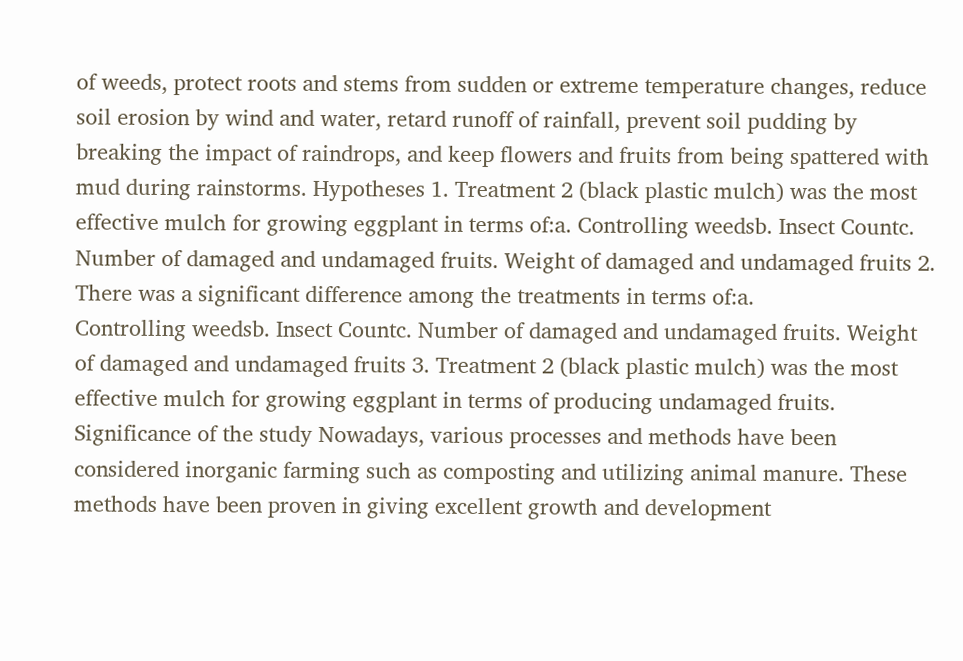of weeds, protect roots and stems from sudden or extreme temperature changes, reduce soil erosion by wind and water, retard runoff of rainfall, prevent soil pudding by breaking the impact of raindrops, and keep flowers and fruits from being spattered with mud during rainstorms. Hypotheses 1. Treatment 2 (black plastic mulch) was the most effective mulch for growing eggplant in terms of:a. Controlling weedsb. Insect Countc. Number of damaged and undamaged fruits. Weight of damaged and undamaged fruits 2. There was a significant difference among the treatments in terms of:a.
Controlling weedsb. Insect Countc. Number of damaged and undamaged fruits. Weight of damaged and undamaged fruits 3. Treatment 2 (black plastic mulch) was the most effective mulch for growing eggplant in terms of producing undamaged fruits. Significance of the study Nowadays, various processes and methods have been considered inorganic farming such as composting and utilizing animal manure. These methods have been proven in giving excellent growth and development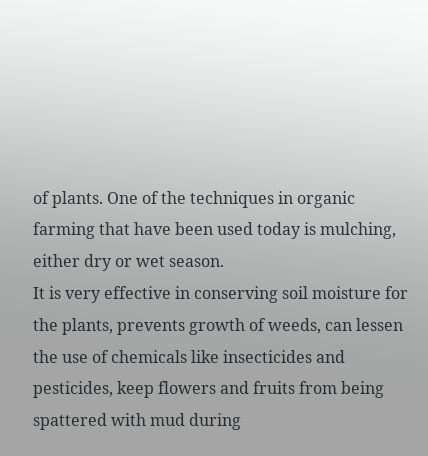of plants. One of the techniques in organic farming that have been used today is mulching, either dry or wet season.
It is very effective in conserving soil moisture for the plants, prevents growth of weeds, can lessen the use of chemicals like insecticides and pesticides, keep flowers and fruits from being spattered with mud during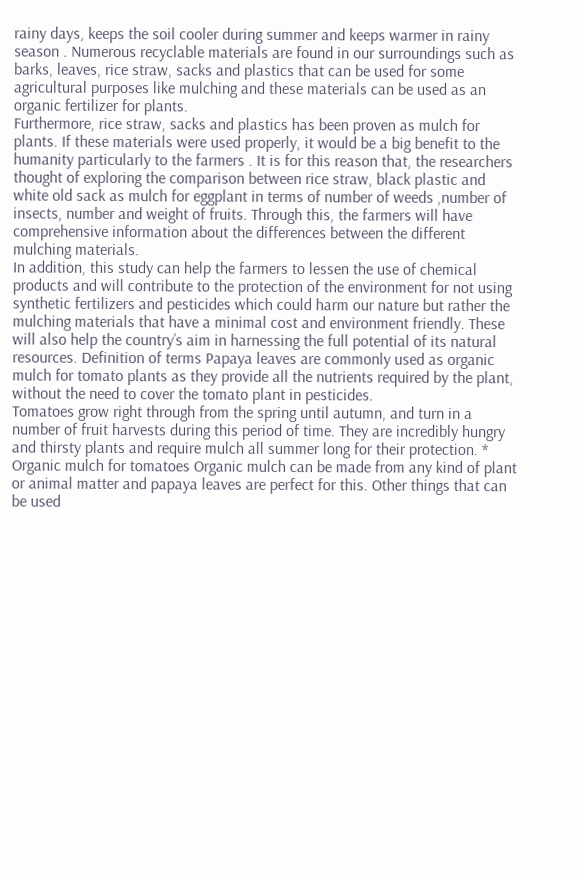rainy days, keeps the soil cooler during summer and keeps warmer in rainy season . Numerous recyclable materials are found in our surroundings such as barks, leaves, rice straw, sacks and plastics that can be used for some agricultural purposes like mulching and these materials can be used as an organic fertilizer for plants.
Furthermore, rice straw, sacks and plastics has been proven as mulch for plants. If these materials were used properly, it would be a big benefit to the humanity particularly to the farmers . It is for this reason that, the researchers thought of exploring the comparison between rice straw, black plastic and white old sack as mulch for eggplant in terms of number of weeds ,number of insects, number and weight of fruits. Through this, the farmers will have comprehensive information about the differences between the different mulching materials.
In addition, this study can help the farmers to lessen the use of chemical products and will contribute to the protection of the environment for not using synthetic fertilizers and pesticides which could harm our nature but rather the mulching materials that have a minimal cost and environment friendly. These will also help the country’s aim in harnessing the full potential of its natural resources. Definition of terms Papaya leaves are commonly used as organic mulch for tomato plants as they provide all the nutrients required by the plant, without the need to cover the tomato plant in pesticides.
Tomatoes grow right through from the spring until autumn, and turn in a number of fruit harvests during this period of time. They are incredibly hungry and thirsty plants and require mulch all summer long for their protection. * Organic mulch for tomatoes Organic mulch can be made from any kind of plant or animal matter and papaya leaves are perfect for this. Other things that can be used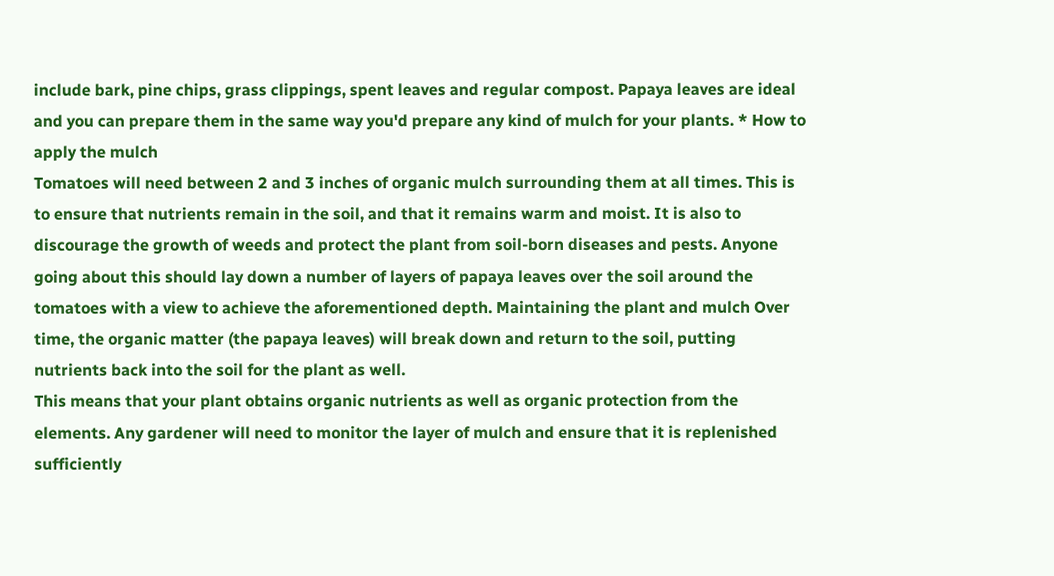include bark, pine chips, grass clippings, spent leaves and regular compost. Papaya leaves are ideal and you can prepare them in the same way you'd prepare any kind of mulch for your plants. * How to apply the mulch
Tomatoes will need between 2 and 3 inches of organic mulch surrounding them at all times. This is to ensure that nutrients remain in the soil, and that it remains warm and moist. It is also to discourage the growth of weeds and protect the plant from soil-born diseases and pests. Anyone going about this should lay down a number of layers of papaya leaves over the soil around the tomatoes with a view to achieve the aforementioned depth. Maintaining the plant and mulch Over time, the organic matter (the papaya leaves) will break down and return to the soil, putting nutrients back into the soil for the plant as well.
This means that your plant obtains organic nutrients as well as organic protection from the elements. Any gardener will need to monitor the layer of mulch and ensure that it is replenished sufficiently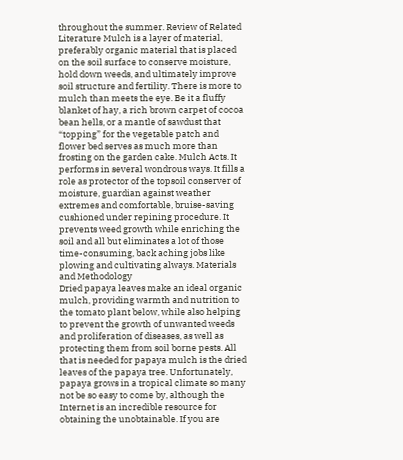throughout the summer. Review of Related Literature Mulch is a layer of material, preferably organic material that is placed on the soil surface to conserve moisture, hold down weeds, and ultimately improve soil structure and fertility. There is more to mulch than meets the eye. Be it a fluffy blanket of hay, a rich brown carpet of cocoa bean hells, or a mantle of sawdust that “topping” for the vegetable patch and flower bed serves as much more than frosting on the garden cake. Mulch Acts. It performs in several wondrous ways. It fills a role as protector of the topsoil conserver of moisture, guardian against weather extremes and comfortable, bruise-saving cushioned under repining procedure. It prevents weed growth while enriching the soil and all but eliminates a lot of those time-consuming, back aching jobs like plowing and cultivating always. Materials and Methodology
Dried papaya leaves make an ideal organic mulch, providing warmth and nutrition to the tomato plant below, while also helping to prevent the growth of unwanted weeds and proliferation of diseases, as well as protecting them from soil borne pests. All that is needed for papaya mulch is the dried leaves of the papaya tree. Unfortunately, papaya grows in a tropical climate so many not be so easy to come by, although the Internet is an incredible resource for obtaining the unobtainable. If you are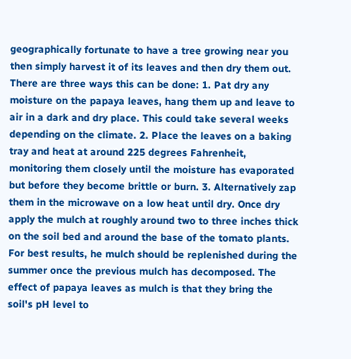geographically fortunate to have a tree growing near you then simply harvest it of its leaves and then dry them out.
There are three ways this can be done: 1. Pat dry any moisture on the papaya leaves, hang them up and leave to air in a dark and dry place. This could take several weeks depending on the climate. 2. Place the leaves on a baking tray and heat at around 225 degrees Fahrenheit, monitoring them closely until the moisture has evaporated but before they become brittle or burn. 3. Alternatively zap them in the microwave on a low heat until dry. Once dry apply the mulch at roughly around two to three inches thick on the soil bed and around the base of the tomato plants. For best results, he mulch should be replenished during the summer once the previous mulch has decomposed. The effect of papaya leaves as mulch is that they bring the soil's pH level to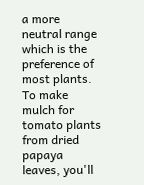a more neutral range which is the preference of most plants. To make mulch for tomato plants from dried papaya leaves, you'll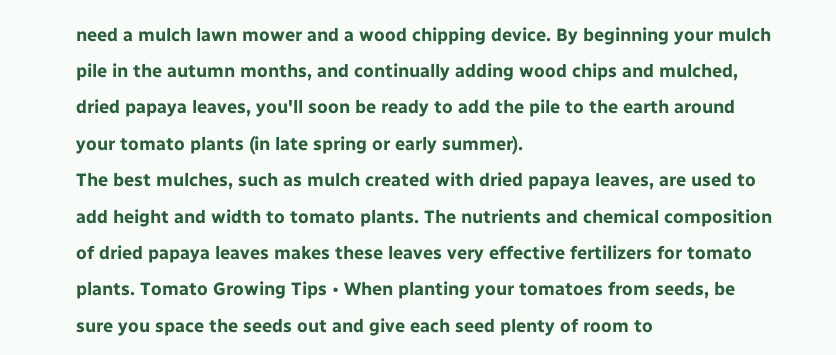need a mulch lawn mower and a wood chipping device. By beginning your mulch pile in the autumn months, and continually adding wood chips and mulched, dried papaya leaves, you'll soon be ready to add the pile to the earth around your tomato plants (in late spring or early summer).
The best mulches, such as mulch created with dried papaya leaves, are used to add height and width to tomato plants. The nutrients and chemical composition of dried papaya leaves makes these leaves very effective fertilizers for tomato plants. Tomato Growing Tips • When planting your tomatoes from seeds, be sure you space the seeds out and give each seed plenty of room to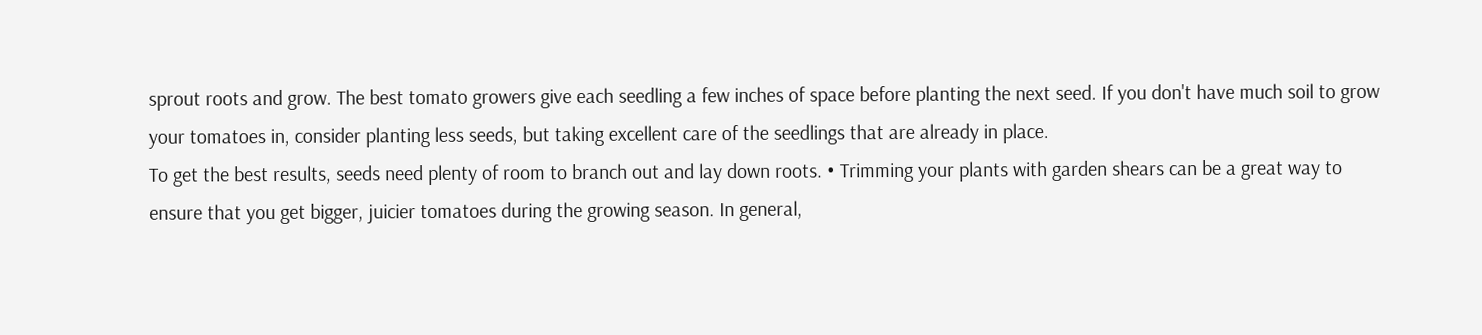sprout roots and grow. The best tomato growers give each seedling a few inches of space before planting the next seed. If you don't have much soil to grow your tomatoes in, consider planting less seeds, but taking excellent care of the seedlings that are already in place.
To get the best results, seeds need plenty of room to branch out and lay down roots. • Trimming your plants with garden shears can be a great way to ensure that you get bigger, juicier tomatoes during the growing season. In general,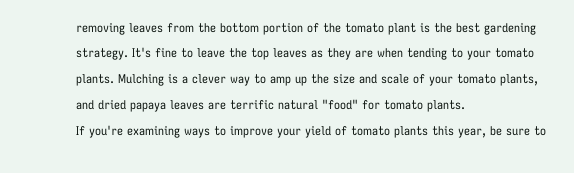removing leaves from the bottom portion of the tomato plant is the best gardening strategy. It's fine to leave the top leaves as they are when tending to your tomato plants. Mulching is a clever way to amp up the size and scale of your tomato plants, and dried papaya leaves are terrific natural "food" for tomato plants.
If you're examining ways to improve your yield of tomato plants this year, be sure to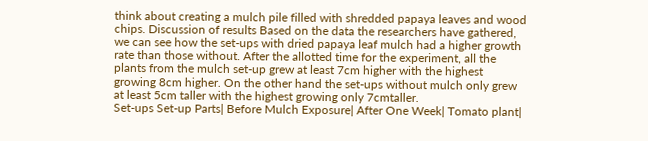think about creating a mulch pile filled with shredded papaya leaves and wood chips. Discussion of results Based on the data the researchers have gathered, we can see how the set-ups with dried papaya leaf mulch had a higher growth rate than those without. After the allotted time for the experiment, all the plants from the mulch set-up grew at least 7cm higher with the highest growing 8cm higher. On the other hand the set-ups without mulch only grew at least 5cm taller with the highest growing only 7cmtaller.
Set-ups Set-up Parts| Before Mulch Exposure| After One Week| Tomato plant|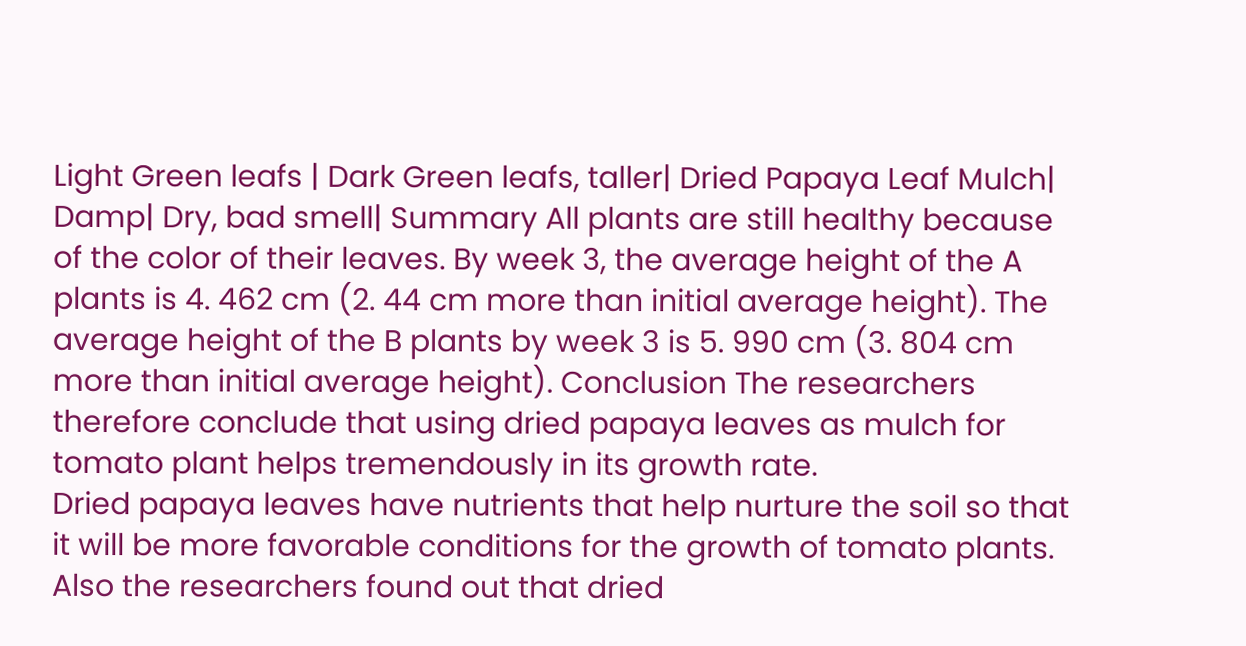Light Green leafs | Dark Green leafs, taller| Dried Papaya Leaf Mulch| Damp| Dry, bad smell| Summary All plants are still healthy because of the color of their leaves. By week 3, the average height of the A plants is 4. 462 cm (2. 44 cm more than initial average height). The average height of the B plants by week 3 is 5. 990 cm (3. 804 cm more than initial average height). Conclusion The researchers therefore conclude that using dried papaya leaves as mulch for tomato plant helps tremendously in its growth rate.
Dried papaya leaves have nutrients that help nurture the soil so that it will be more favorable conditions for the growth of tomato plants. Also the researchers found out that dried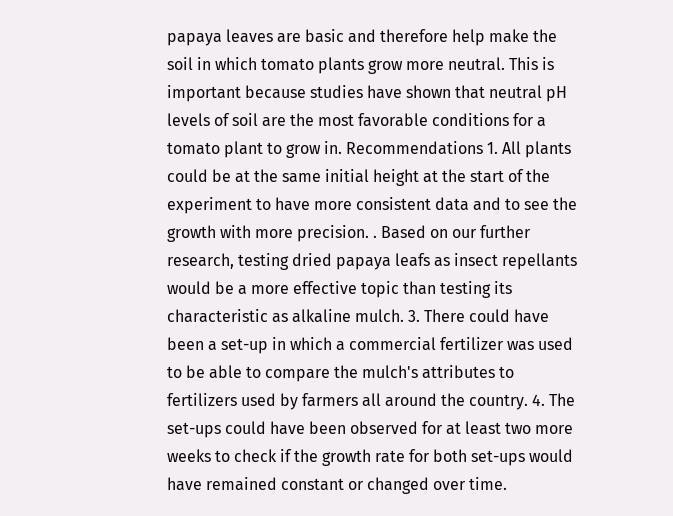papaya leaves are basic and therefore help make the soil in which tomato plants grow more neutral. This is important because studies have shown that neutral pH levels of soil are the most favorable conditions for a tomato plant to grow in. Recommendations 1. All plants could be at the same initial height at the start of the experiment to have more consistent data and to see the growth with more precision. . Based on our further research, testing dried papaya leafs as insect repellants would be a more effective topic than testing its characteristic as alkaline mulch. 3. There could have been a set-up in which a commercial fertilizer was used to be able to compare the mulch's attributes to fertilizers used by farmers all around the country. 4. The set-ups could have been observed for at least two more weeks to check if the growth rate for both set-ups would have remained constant or changed over time.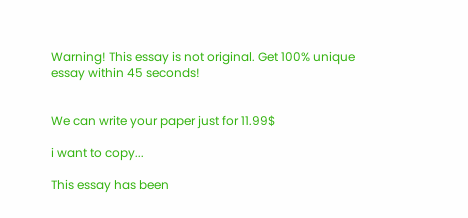Warning! This essay is not original. Get 100% unique essay within 45 seconds!


We can write your paper just for 11.99$

i want to copy...

This essay has been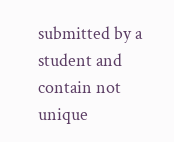submitted by a student and contain not unique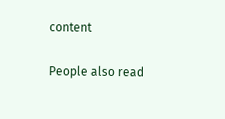content

People also read